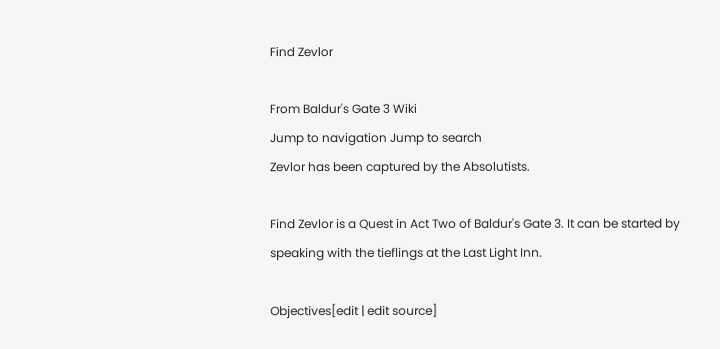Find Zevlor

From Baldur's Gate 3 Wiki
Jump to navigation Jump to search
Zevlor has been captured by the Absolutists.

Find Zevlor is a Quest in Act Two of Baldur's Gate 3. It can be started by speaking with the tieflings at the Last Light Inn.

Objectives[edit | edit source]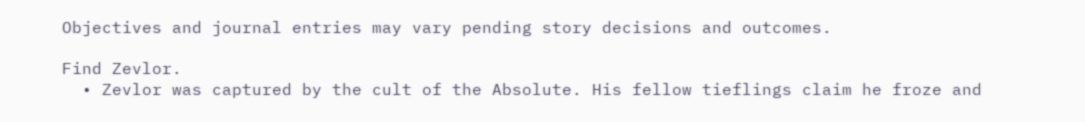Objectives and journal entries may vary pending story decisions and outcomes.

Find Zevlor.
  • Zevlor was captured by the cult of the Absolute. His fellow tieflings claim he froze and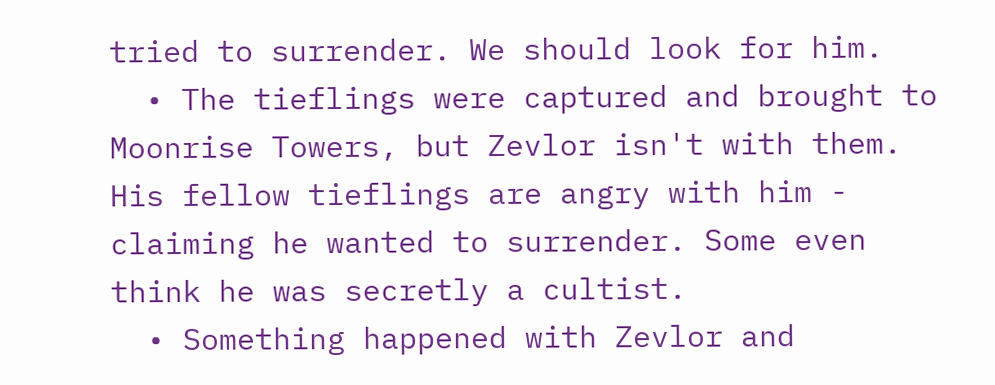tried to surrender. We should look for him.
  • The tieflings were captured and brought to Moonrise Towers, but Zevlor isn't with them. His fellow tieflings are angry with him - claiming he wanted to surrender. Some even think he was secretly a cultist.
  • Something happened with Zevlor and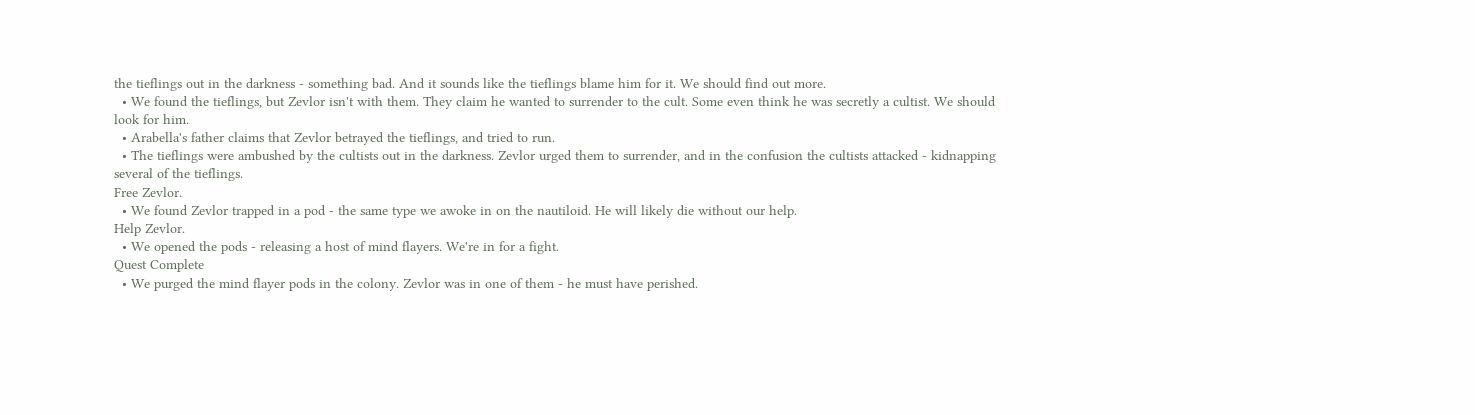the tieflings out in the darkness - something bad. And it sounds like the tieflings blame him for it. We should find out more.
  • We found the tieflings, but Zevlor isn't with them. They claim he wanted to surrender to the cult. Some even think he was secretly a cultist. We should look for him.
  • Arabella's father claims that Zevlor betrayed the tieflings, and tried to run.
  • The tieflings were ambushed by the cultists out in the darkness. Zevlor urged them to surrender, and in the confusion the cultists attacked - kidnapping several of the tieflings.
Free Zevlor.
  • We found Zevlor trapped in a pod - the same type we awoke in on the nautiloid. He will likely die without our help.
Help Zevlor.
  • We opened the pods - releasing a host of mind flayers. We're in for a fight.
Quest Complete
  • We purged the mind flayer pods in the colony. Zevlor was in one of them - he must have perished.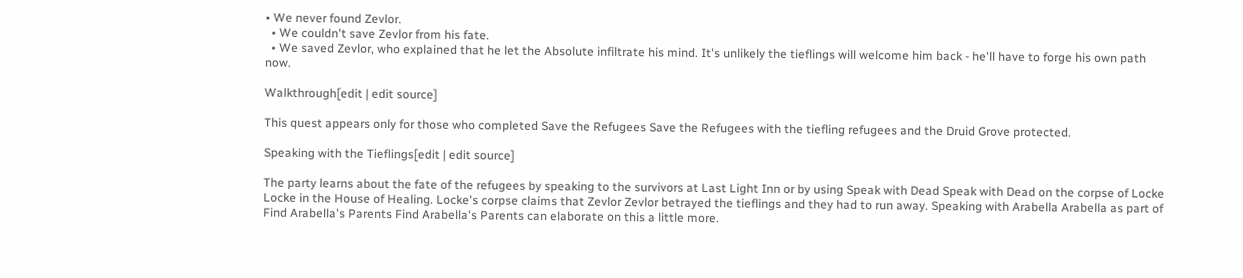• We never found Zevlor.
  • We couldn't save Zevlor from his fate.
  • We saved Zevlor, who explained that he let the Absolute infiltrate his mind. It's unlikely the tieflings will welcome him back - he'll have to forge his own path now.

Walkthrough[edit | edit source]

This quest appears only for those who completed Save the Refugees Save the Refugees with the tiefling refugees and the Druid Grove protected.

Speaking with the Tieflings[edit | edit source]

The party learns about the fate of the refugees by speaking to the survivors at Last Light Inn or by using Speak with Dead Speak with Dead on the corpse of Locke Locke in the House of Healing. Locke's corpse claims that Zevlor Zevlor betrayed the tieflings and they had to run away. Speaking with Arabella Arabella as part of Find Arabella's Parents Find Arabella's Parents can elaborate on this a little more.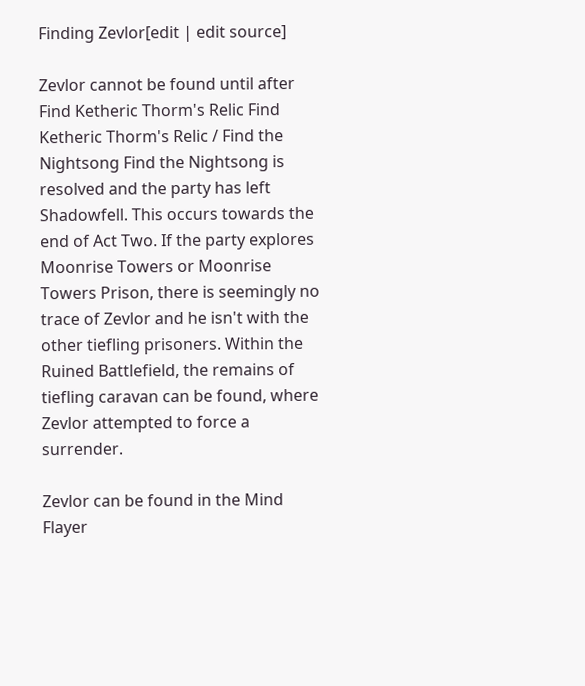Finding Zevlor[edit | edit source]

Zevlor cannot be found until after Find Ketheric Thorm's Relic Find Ketheric Thorm's Relic / Find the Nightsong Find the Nightsong is resolved and the party has left Shadowfell. This occurs towards the end of Act Two. If the party explores Moonrise Towers or Moonrise Towers Prison, there is seemingly no trace of Zevlor and he isn't with the other tiefling prisoners. Within the Ruined Battlefield, the remains of tiefling caravan can be found, where Zevlor attempted to force a surrender.

Zevlor can be found in the Mind Flayer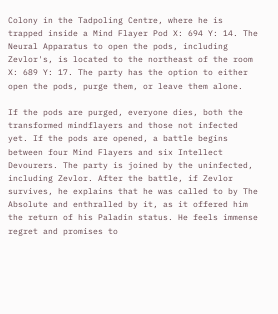Colony in the Tadpoling Centre, where he is trapped inside a Mind Flayer Pod X: 694 Y: 14. The Neural Apparatus to open the pods, including Zevlor's, is located to the northeast of the room X: 689 Y: 17. The party has the option to either open the pods, purge them, or leave them alone.

If the pods are purged, everyone dies, both the transformed mindflayers and those not infected yet. If the pods are opened, a battle begins between four Mind Flayers and six Intellect Devourers. The party is joined by the uninfected, including Zevlor. After the battle, if Zevlor survives, he explains that he was called to by The Absolute and enthralled by it, as it offered him the return of his Paladin status. He feels immense regret and promises to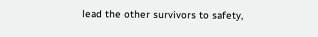lead the other survivors to safety,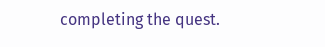completing the quest.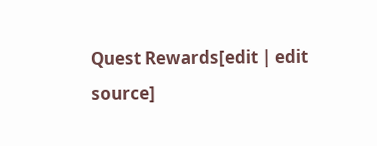Quest Rewards[edit | edit source]